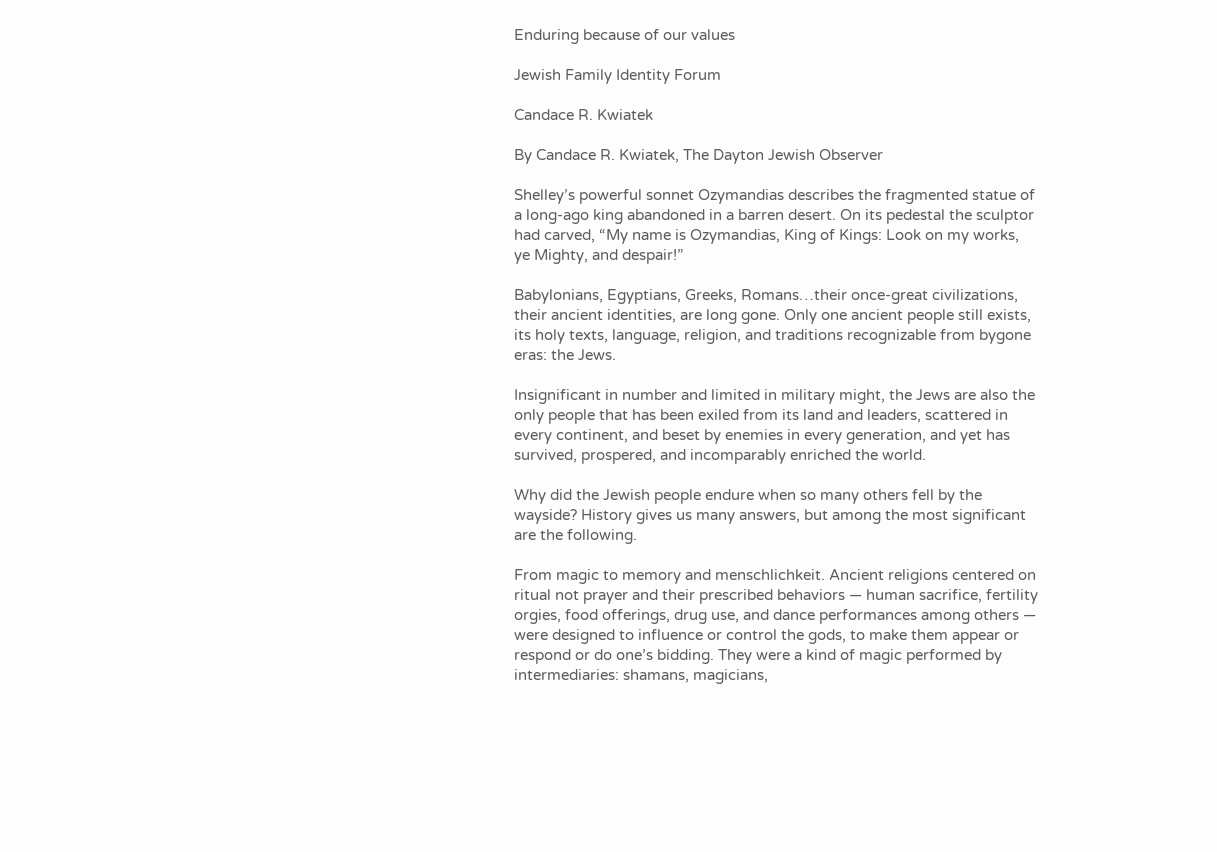Enduring because of our values

Jewish Family Identity Forum

Candace R. Kwiatek

By Candace R. Kwiatek, The Dayton Jewish Observer

Shelley’s powerful sonnet Ozymandias describes the fragmented statue of a long-ago king abandoned in a barren desert. On its pedestal the sculptor had carved, “My name is Ozymandias, King of Kings: Look on my works, ye Mighty, and despair!”

Babylonians, Egyptians, Greeks, Romans…their once-great civilizations, their ancient identities, are long gone. Only one ancient people still exists, its holy texts, language, religion, and traditions recognizable from bygone eras: the Jews.

Insignificant in number and limited in military might, the Jews are also the only people that has been exiled from its land and leaders, scattered in every continent, and beset by enemies in every generation, and yet has survived, prospered, and incomparably enriched the world.

Why did the Jewish people endure when so many others fell by the wayside? History gives us many answers, but among the most significant are the following.

From magic to memory and menschlichkeit. Ancient religions centered on ritual not prayer and their prescribed behaviors — human sacrifice, fertility orgies, food offerings, drug use, and dance performances among others — were designed to influence or control the gods, to make them appear or respond or do one’s bidding. They were a kind of magic performed by intermediaries: shamans, magicians,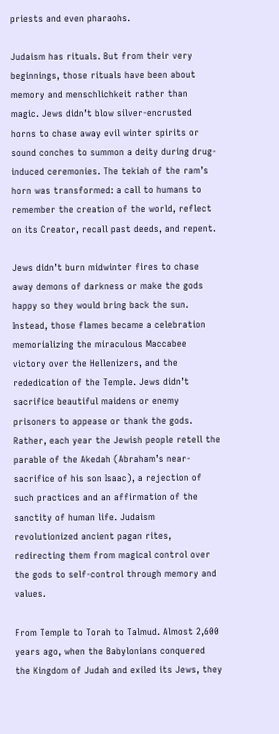priests and even pharaohs.

Judaism has rituals. But from their very beginnings, those rituals have been about memory and menschlichkeit rather than magic. Jews didn’t blow silver-encrusted horns to chase away evil winter spirits or sound conches to summon a deity during drug-induced ceremonies. The tekiah of the ram’s horn was transformed: a call to humans to remember the creation of the world, reflect on its Creator, recall past deeds, and repent.

Jews didn’t burn midwinter fires to chase away demons of darkness or make the gods happy so they would bring back the sun. Instead, those flames became a celebration memorializing the miraculous Maccabee victory over the Hellenizers, and the rededication of the Temple. Jews didn’t sacrifice beautiful maidens or enemy prisoners to appease or thank the gods. Rather, each year the Jewish people retell the parable of the Akedah (Abraham’s near-sacrifice of his son Isaac), a rejection of such practices and an affirmation of the sanctity of human life. Judaism revolutionized ancient pagan rites, redirecting them from magical control over the gods to self-control through memory and values.

From Temple to Torah to Talmud. Almost 2,600 years ago, when the Babylonians conquered the Kingdom of Judah and exiled its Jews, they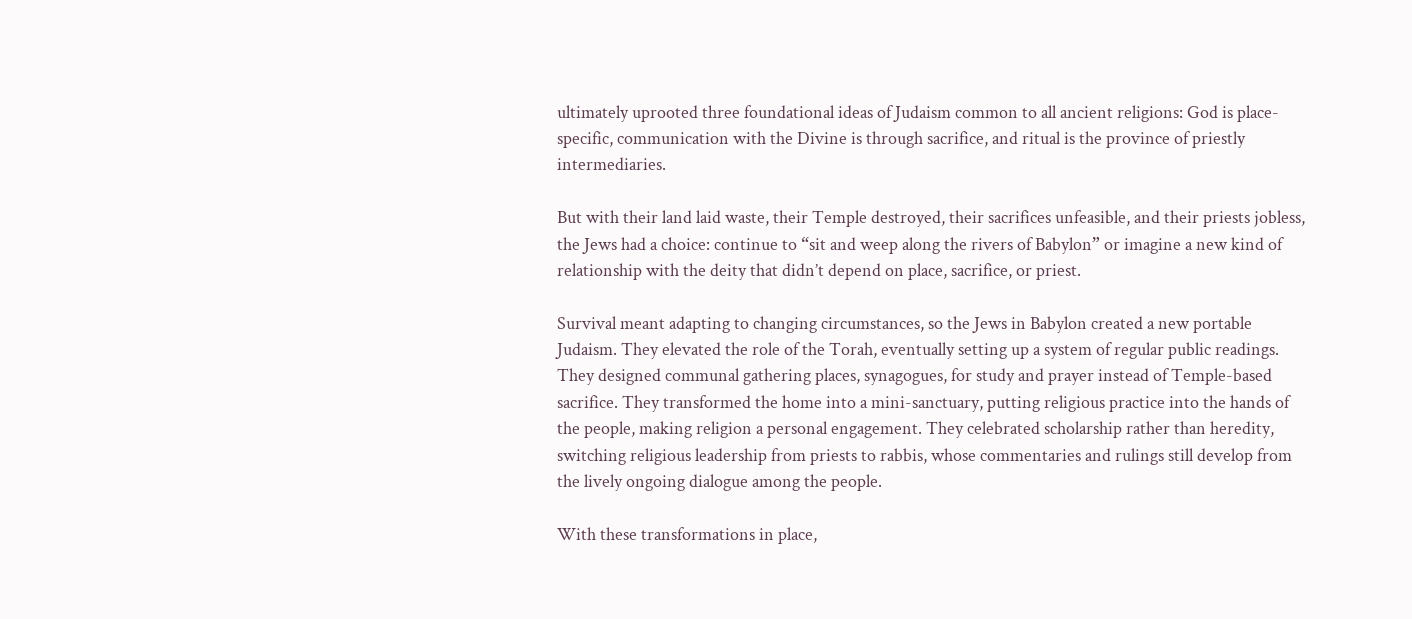ultimately uprooted three foundational ideas of Judaism common to all ancient religions: God is place-specific, communication with the Divine is through sacrifice, and ritual is the province of priestly intermediaries.

But with their land laid waste, their Temple destroyed, their sacrifices unfeasible, and their priests jobless, the Jews had a choice: continue to “sit and weep along the rivers of Babylon” or imagine a new kind of relationship with the deity that didn’t depend on place, sacrifice, or priest.

Survival meant adapting to changing circumstances, so the Jews in Babylon created a new portable Judaism. They elevated the role of the Torah, eventually setting up a system of regular public readings. They designed communal gathering places, synagogues, for study and prayer instead of Temple-based sacrifice. They transformed the home into a mini-sanctuary, putting religious practice into the hands of the people, making religion a personal engagement. They celebrated scholarship rather than heredity, switching religious leadership from priests to rabbis, whose commentaries and rulings still develop from the lively ongoing dialogue among the people.

With these transformations in place,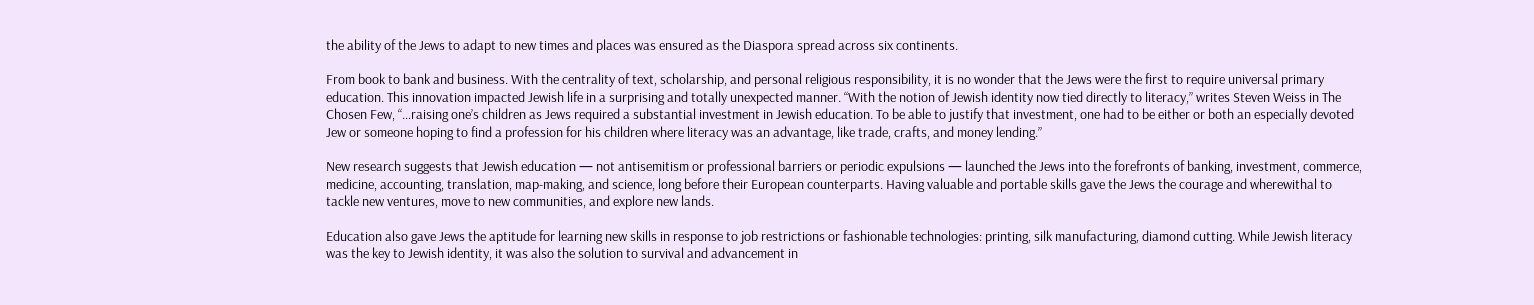the ability of the Jews to adapt to new times and places was ensured as the Diaspora spread across six continents.

From book to bank and business. With the centrality of text, scholarship, and personal religious responsibility, it is no wonder that the Jews were the first to require universal primary education. This innovation impacted Jewish life in a surprising and totally unexpected manner. “With the notion of Jewish identity now tied directly to literacy,” writes Steven Weiss in The Chosen Few, “…raising one’s children as Jews required a substantial investment in Jewish education. To be able to justify that investment, one had to be either or both an especially devoted Jew or someone hoping to find a profession for his children where literacy was an advantage, like trade, crafts, and money lending.”

New research suggests that Jewish education — not antisemitism or professional barriers or periodic expulsions — launched the Jews into the forefronts of banking, investment, commerce, medicine, accounting, translation, map-making, and science, long before their European counterparts. Having valuable and portable skills gave the Jews the courage and wherewithal to tackle new ventures, move to new communities, and explore new lands.

Education also gave Jews the aptitude for learning new skills in response to job restrictions or fashionable technologies: printing, silk manufacturing, diamond cutting. While Jewish literacy was the key to Jewish identity, it was also the solution to survival and advancement in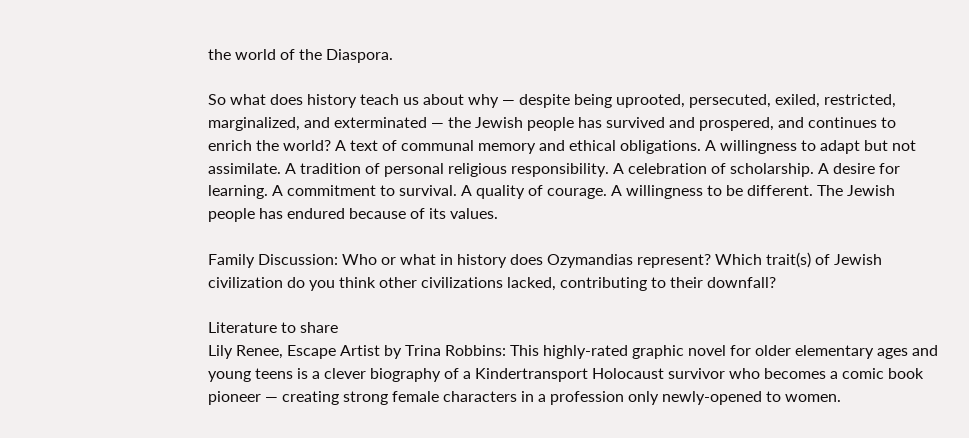the world of the Diaspora.

So what does history teach us about why — despite being uprooted, persecuted, exiled, restricted, marginalized, and exterminated — the Jewish people has survived and prospered, and continues to enrich the world? A text of communal memory and ethical obligations. A willingness to adapt but not assimilate. A tradition of personal religious responsibility. A celebration of scholarship. A desire for learning. A commitment to survival. A quality of courage. A willingness to be different. The Jewish people has endured because of its values.

Family Discussion: Who or what in history does Ozymandias represent? Which trait(s) of Jewish civilization do you think other civilizations lacked, contributing to their downfall?

Literature to share
Lily Renee, Escape Artist by Trina Robbins: This highly-rated graphic novel for older elementary ages and young teens is a clever biography of a Kindertransport Holocaust survivor who becomes a comic book pioneer — creating strong female characters in a profession only newly-opened to women.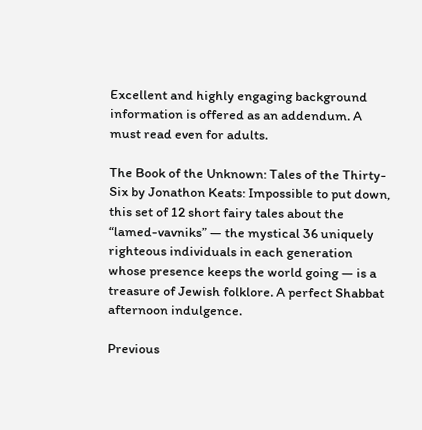Excellent and highly engaging background information is offered as an addendum. A must read even for adults.

The Book of the Unknown: Tales of the Thirty-Six by Jonathon Keats: Impossible to put down, this set of 12 short fairy tales about the “lamed-vavniks” — the mystical 36 uniquely righteous individuals in each generation whose presence keeps the world going — is a treasure of Jewish folklore. A perfect Shabbat afternoon indulgence.

Previous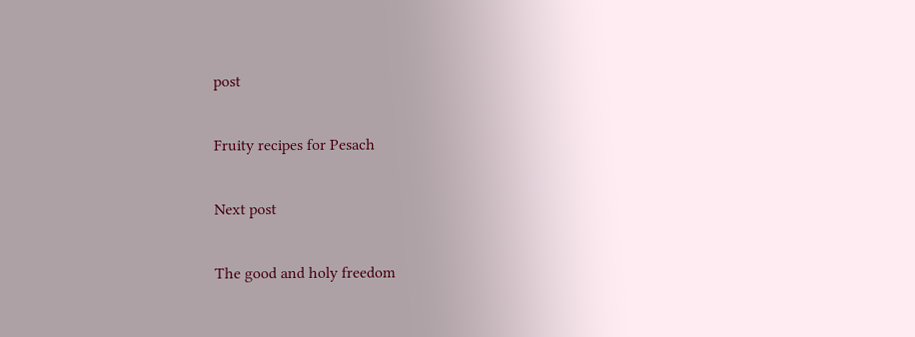post

Fruity recipes for Pesach

Next post

The good and holy freedom